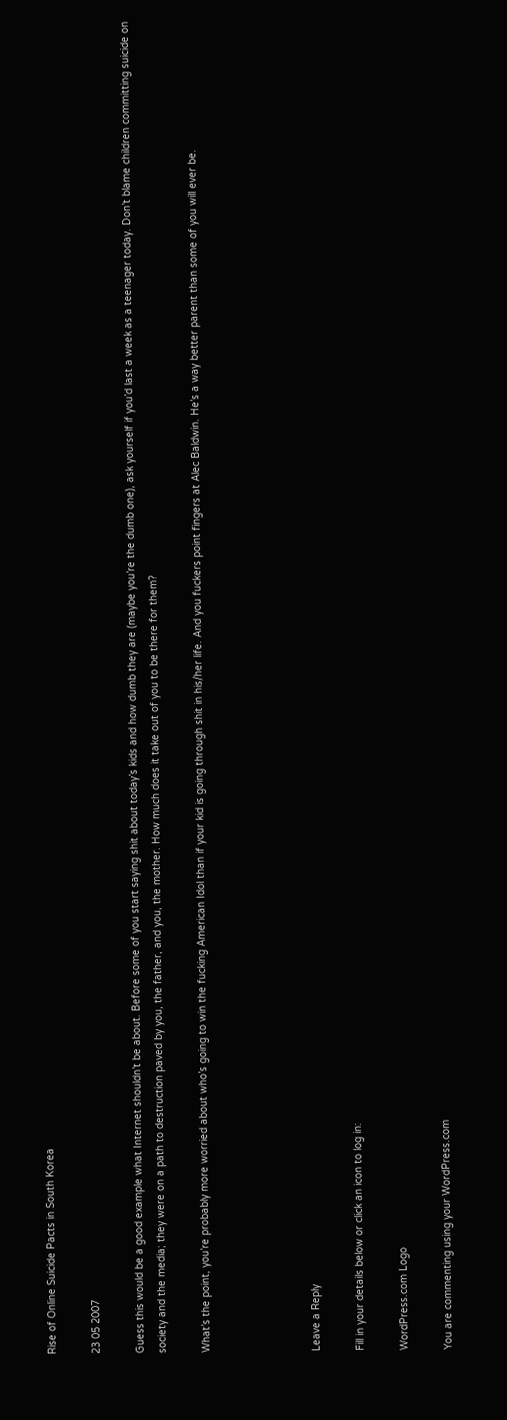Rise of Online Suicide Pacts in South Korea

23 05 2007

Guess this would be a good example what Internet shouldn’t be about. Before some of you start saying shit about today’s kids and how dumb they are (maybe you’re the dumb one), ask yourself if you’d last a week as a teenager today. Don’t blame children committing suicide on society and the media; they were on a path to destruction paved by you, the father, and you, the mother. How much does it take out of you to be there for them?

What’s the point, you’re probably more worried about who’s going to win the fucking American Idol than if your kid is going through shit in his/her life. And you fuckers point fingers at Alec Baldwin. He’s a way better parent than some of you will ever be.




Leave a Reply

Fill in your details below or click an icon to log in:

WordPress.com Logo

You are commenting using your WordPress.com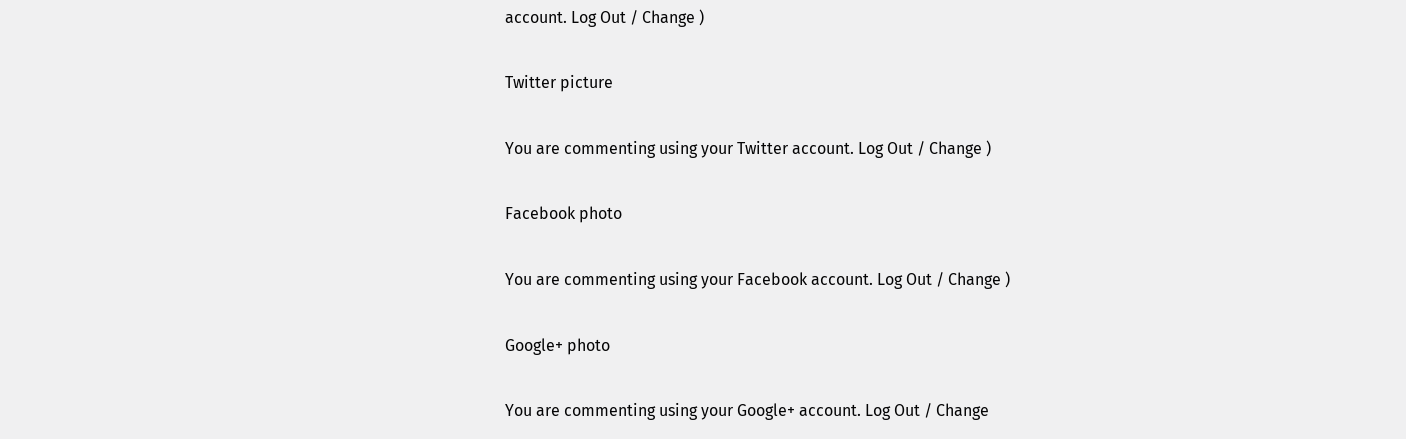account. Log Out / Change )

Twitter picture

You are commenting using your Twitter account. Log Out / Change )

Facebook photo

You are commenting using your Facebook account. Log Out / Change )

Google+ photo

You are commenting using your Google+ account. Log Out / Change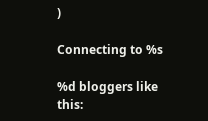)

Connecting to %s

%d bloggers like this: